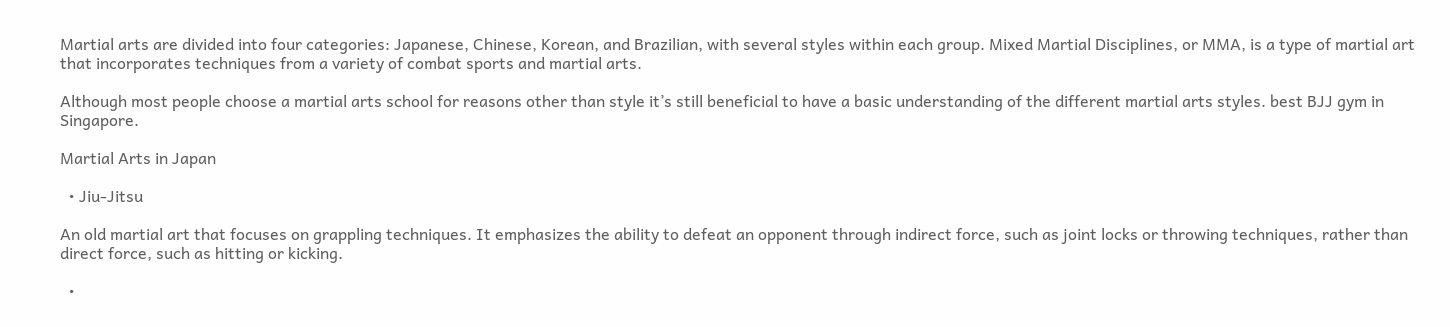Martial arts are divided into four categories: Japanese, Chinese, Korean, and Brazilian, with several styles within each group. Mixed Martial Disciplines, or MMA, is a type of martial art that incorporates techniques from a variety of combat sports and martial arts.

Although most people choose a martial arts school for reasons other than style it’s still beneficial to have a basic understanding of the different martial arts styles. best BJJ gym in Singapore.

Martial Arts in Japan

  • Jiu-Jitsu

An old martial art that focuses on grappling techniques. It emphasizes the ability to defeat an opponent through indirect force, such as joint locks or throwing techniques, rather than direct force, such as hitting or kicking.

  •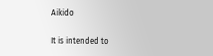Aikido

It is intended to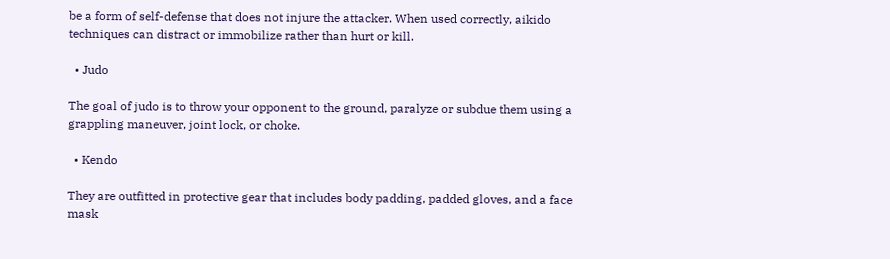be a form of self-defense that does not injure the attacker. When used correctly, aikido techniques can distract or immobilize rather than hurt or kill.

  • Judo

The goal of judo is to throw your opponent to the ground, paralyze or subdue them using a grappling maneuver, joint lock, or choke.

  • Kendo

They are outfitted in protective gear that includes body padding, padded gloves, and a face mask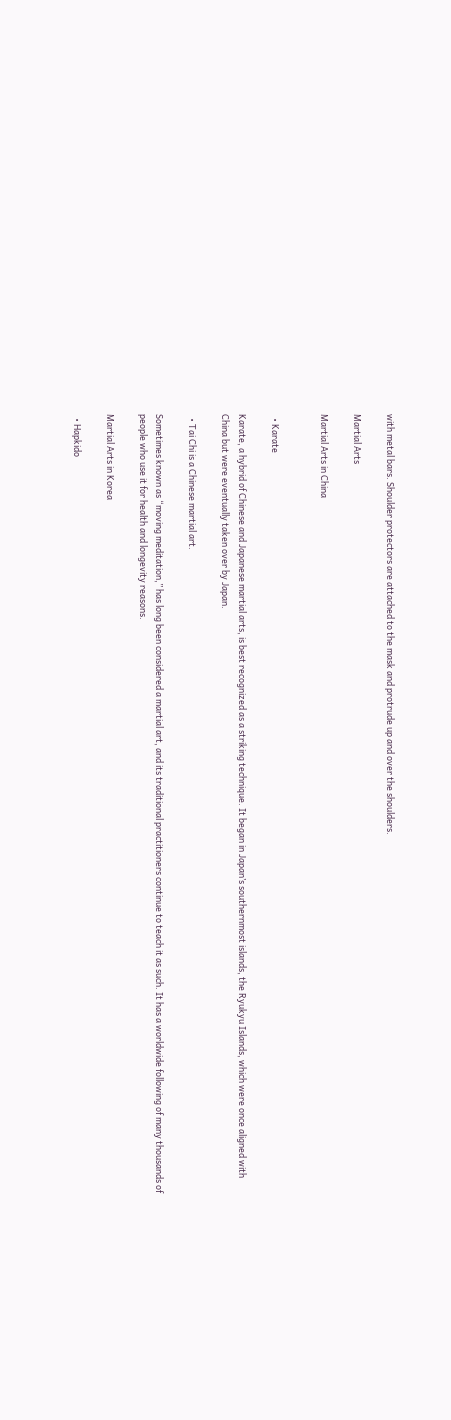with metal bars. Shoulder protectors are attached to the mask and protrude up and over the shoulders.

Martial Arts

Martial Arts in China


  • Karate

Karate, a hybrid of Chinese and Japanese martial arts, is best recognized as a striking technique. It began in Japan’s southernmost islands, the Ryukyu Islands, which were once aligned with China but were eventually taken over by Japan.

  • Tai Chi is a Chinese martial art.

Sometimes known as “moving meditation,” has long been considered a martial art, and its traditional practitioners continue to teach it as such. It has a worldwide following of many thousands of people who use it for health and longevity reasons.

Martial Arts in Korea

  • Hapkido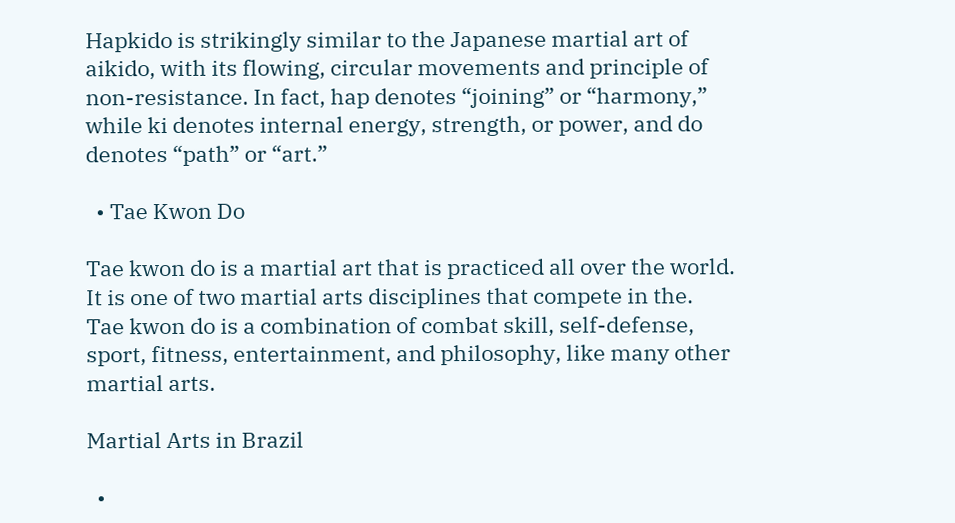Hapkido is strikingly similar to the Japanese martial art of aikido, with its flowing, circular movements and principle of non-resistance. In fact, hap denotes “joining” or “harmony,” while ki denotes internal energy, strength, or power, and do denotes “path” or “art.”

  • Tae Kwon Do

Tae kwon do is a martial art that is practiced all over the world. It is one of two martial arts disciplines that compete in the. Tae kwon do is a combination of combat skill, self-defense, sport, fitness, entertainment, and philosophy, like many other martial arts.

Martial Arts in Brazil

  •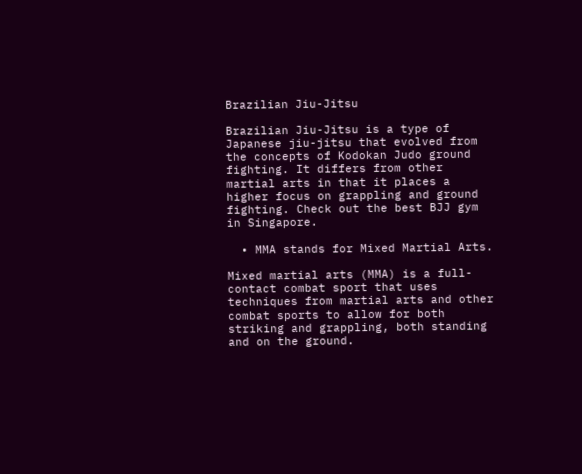Brazilian Jiu-Jitsu

Brazilian Jiu-Jitsu is a type of Japanese jiu-jitsu that evolved from the concepts of Kodokan Judo ground fighting. It differs from other martial arts in that it places a higher focus on grappling and ground fighting. Check out the best BJJ gym in Singapore.

  • MMA stands for Mixed Martial Arts.

Mixed martial arts (MMA) is a full-contact combat sport that uses techniques from martial arts and other combat sports to allow for both striking and grappling, both standing and on the ground.